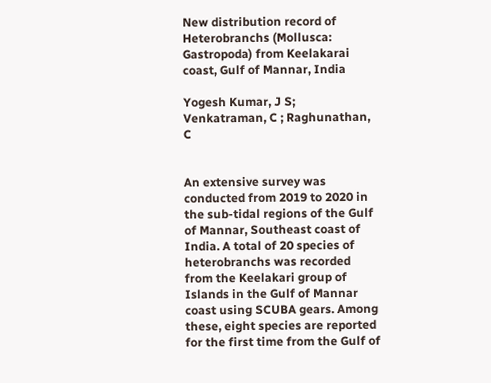New distribution record of Heterobranchs (Mollusca: Gastropoda) from Keelakarai coast, Gulf of Mannar, India

Yogesh Kumar, J S; Venkatraman, C ; Raghunathan, C


An extensive survey was conducted from 2019 to 2020 in the sub-tidal regions of the Gulf of Mannar, Southeast coast of India. A total of 20 species of heterobranchs was recorded from the Keelakari group of Islands in the Gulf of Mannar coast using SCUBA gears. Among these, eight species are reported for the first time from the Gulf of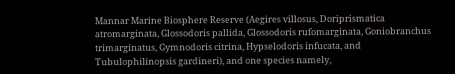Mannar Marine Biosphere Reserve (Aegires villosus, Doriprismatica atromarginata, Glossodoris pallida, Glossodoris rufomarginata, Goniobranchus trimarginatus, Gymnodoris citrina, Hypselodoris infucata, and Tubulophilinopsis gardineri), and one species namely,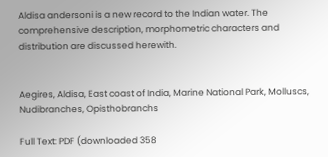Aldisa andersoni is a new record to the Indian water. The comprehensive description, morphometric characters and distribution are discussed herewith.


Aegires, Aldisa, East coast of India, Marine National Park, Molluscs, Nudibranches, Opisthobranchs

Full Text: PDF (downloaded 358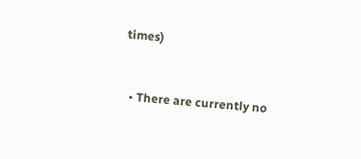times)


  • There are currently no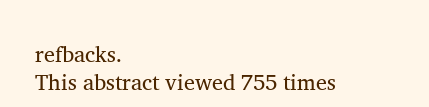refbacks.
This abstract viewed 755 times